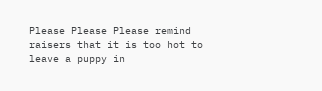Please Please Please remind raisers that it is too hot to leave a puppy in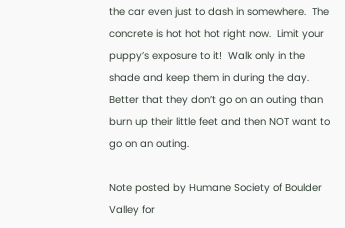the car even just to dash in somewhere.  The concrete is hot hot hot right now.  Limit your puppy’s exposure to it!  Walk only in the shade and keep them in during the day.  Better that they don’t go on an outing than burn up their little feet and then NOT want to go on an outing.

Note posted by Humane Society of Boulder Valley for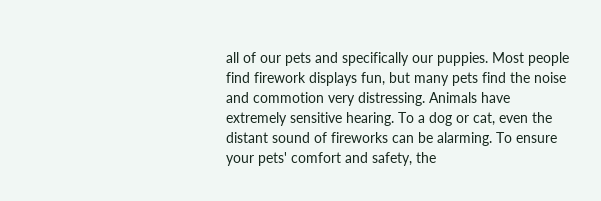all of our pets and specifically our puppies. Most people find firework displays fun, but many pets find the noise and commotion very distressing. Animals have extremely sensitive hearing. To a dog or cat, even the distant sound of fireworks can be alarming. To ensure your pets' comfort and safety, the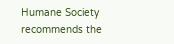Humane Society recommends the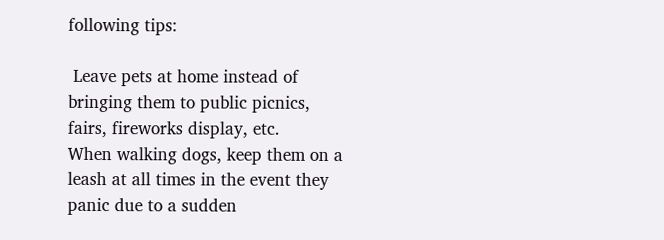following tips:

 Leave pets at home instead of bringing them to public picnics, fairs, fireworks display, etc.
When walking dogs, keep them on a leash at all times in the event they panic due to a sudden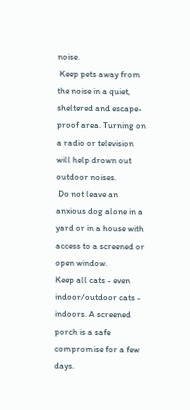noise.
 Keep pets away from the noise in a quiet, sheltered and escape-proof area. Turning on a radio or television will help drown out outdoor noises.
 Do not leave an anxious dog alone in a yard or in a house with access to a screened or open window.
Keep all cats - even indoor/outdoor cats - indoors. A screened porch is a safe compromise for a few days.